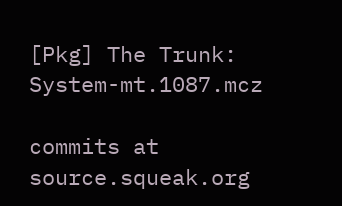[Pkg] The Trunk: System-mt.1087.mcz

commits at source.squeak.org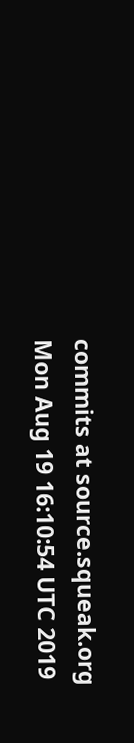commits at source.squeak.org
Mon Aug 19 16:10:54 UTC 2019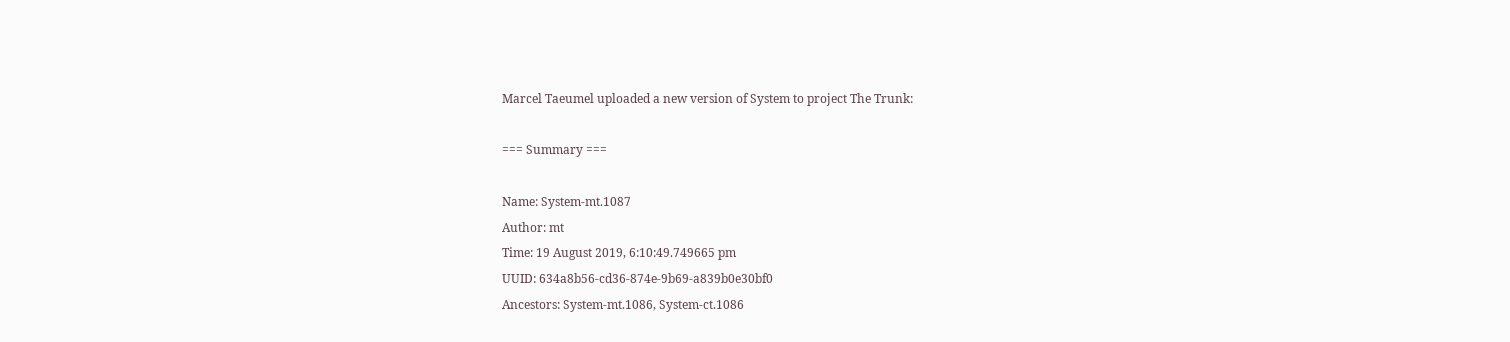Marcel Taeumel uploaded a new version of System to project The Trunk:

=== Summary ===

Name: System-mt.1087
Author: mt
Time: 19 August 2019, 6:10:49.749665 pm
UUID: 634a8b56-cd36-874e-9b69-a839b0e30bf0
Ancestors: System-mt.1086, System-ct.1086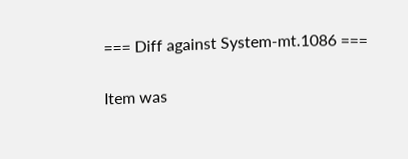=== Diff against System-mt.1086 ===

Item was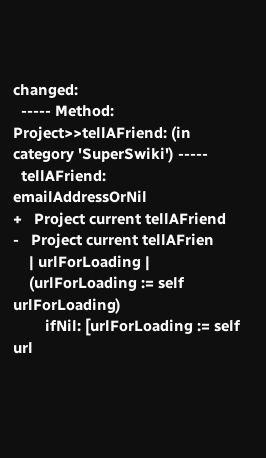changed:
  ----- Method: Project>>tellAFriend: (in category 'SuperSwiki') -----
  tellAFriend: emailAddressOrNil
+   Project current tellAFriend
-   Project current tellAFrien
    | urlForLoading |
    (urlForLoading := self urlForLoading)
        ifNil: [urlForLoading := self url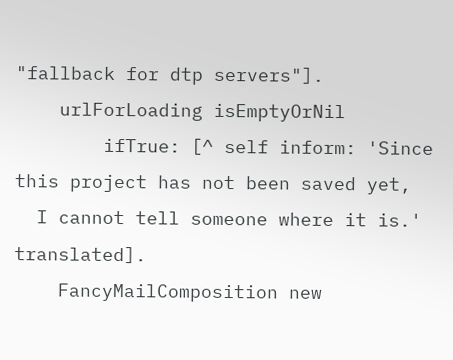"fallback for dtp servers"].
    urlForLoading isEmptyOrNil
        ifTrue: [^ self inform: 'Since this project has not been saved yet,
  I cannot tell someone where it is.' translated].
    FancyMailComposition new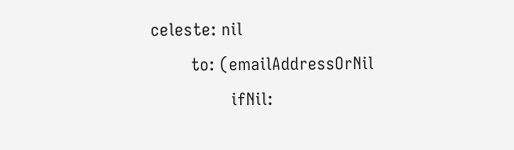celeste: nil
        to: (emailAddressOrNil
                ifNil: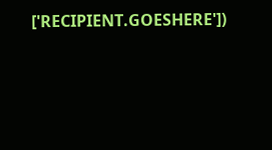['RECIPIENT.GOESHERE'])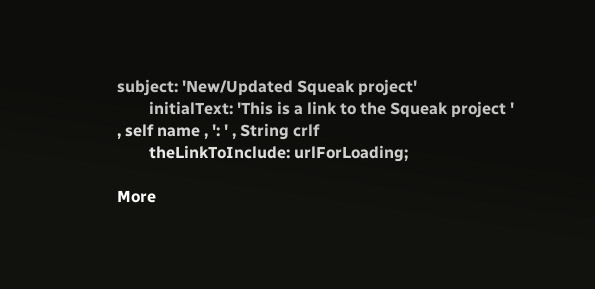subject: 'New/Updated Squeak project'
        initialText: 'This is a link to the Squeak project ' , self name , ': ' , String crlf
        theLinkToInclude: urlForLoading;

More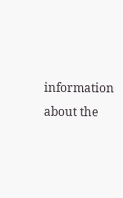information about the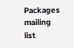Packages mailing list